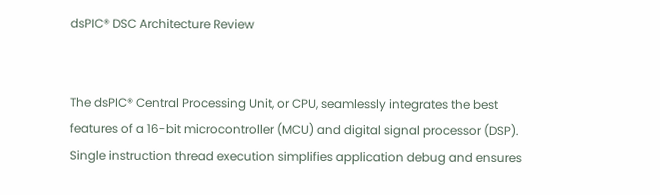dsPIC® DSC Architecture Review


The dsPIC® Central Processing Unit, or CPU, seamlessly integrates the best features of a 16-bit microcontroller (MCU) and digital signal processor (DSP). Single instruction thread execution simplifies application debug and ensures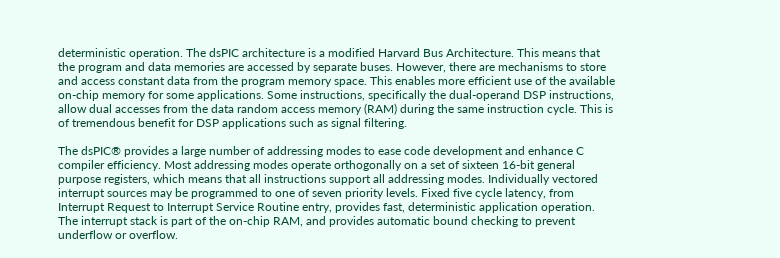deterministic operation. The dsPIC architecture is a modified Harvard Bus Architecture. This means that the program and data memories are accessed by separate buses. However, there are mechanisms to store and access constant data from the program memory space. This enables more efficient use of the available on-chip memory for some applications. Some instructions, specifically the dual-operand DSP instructions, allow dual accesses from the data random access memory (RAM) during the same instruction cycle. This is of tremendous benefit for DSP applications such as signal filtering.

The dsPIC® provides a large number of addressing modes to ease code development and enhance C compiler efficiency. Most addressing modes operate orthogonally on a set of sixteen 16-bit general purpose registers, which means that all instructions support all addressing modes. Individually vectored interrupt sources may be programmed to one of seven priority levels. Fixed five cycle latency, from Interrupt Request to Interrupt Service Routine entry, provides fast, deterministic application operation. The interrupt stack is part of the on-chip RAM, and provides automatic bound checking to prevent underflow or overflow.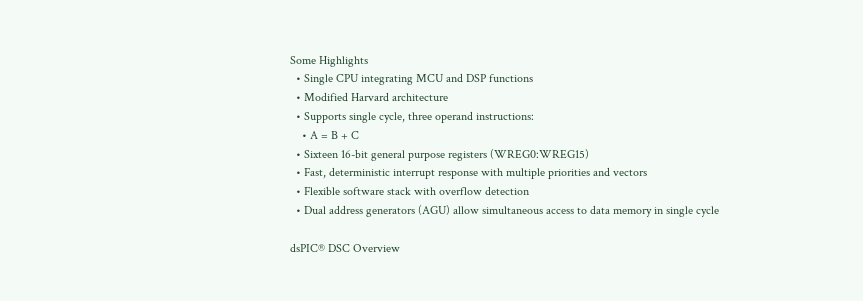Some Highlights
  • Single CPU integrating MCU and DSP functions
  • Modified Harvard architecture
  • Supports single cycle, three operand instructions:
    • A = B + C
  • Sixteen 16-bit general purpose registers (WREG0:WREG15)
  • Fast, deterministic interrupt response with multiple priorities and vectors
  • Flexible software stack with overflow detection
  • Dual address generators (AGU) allow simultaneous access to data memory in single cycle

dsPIC® DSC Overview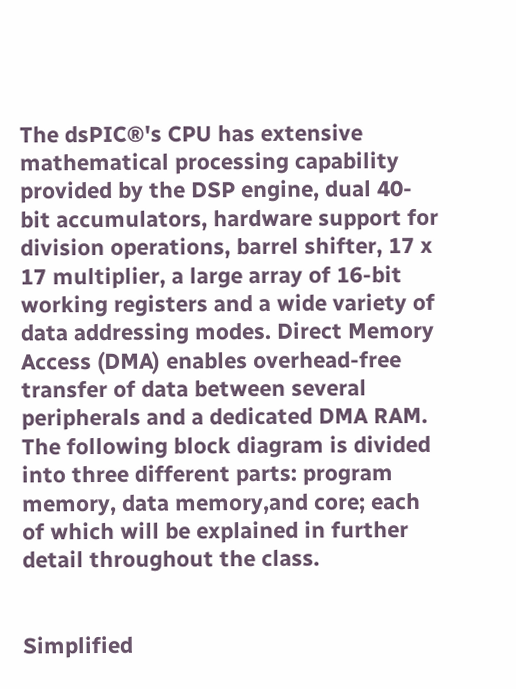The dsPIC®'s CPU has extensive mathematical processing capability provided by the DSP engine, dual 40-bit accumulators, hardware support for division operations, barrel shifter, 17 x 17 multiplier, a large array of 16-bit working registers and a wide variety of data addressing modes. Direct Memory Access (DMA) enables overhead-free transfer of data between several peripherals and a dedicated DMA RAM. The following block diagram is divided into three different parts: program memory, data memory,and core; each of which will be explained in further detail throughout the class.


Simplified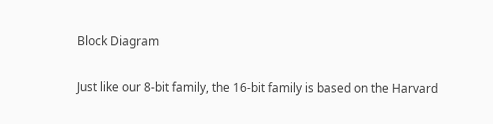Block Diagram

Just like our 8-bit family, the 16-bit family is based on the Harvard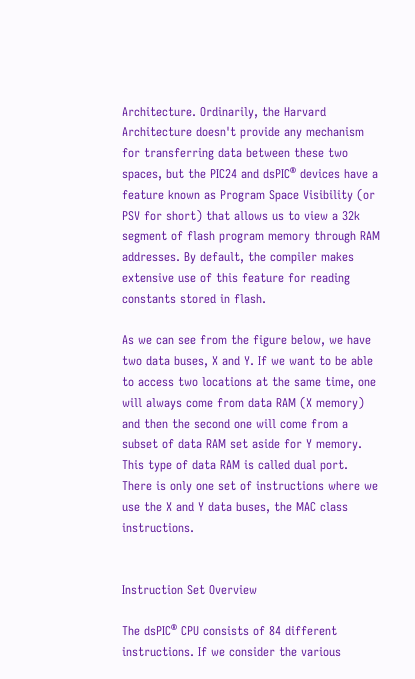Architecture. Ordinarily, the Harvard Architecture doesn't provide any mechanism for transferring data between these two spaces, but the PIC24 and dsPIC® devices have a feature known as Program Space Visibility (or PSV for short) that allows us to view a 32k segment of flash program memory through RAM addresses. By default, the compiler makes extensive use of this feature for reading constants stored in flash.

As we can see from the figure below, we have two data buses, X and Y. If we want to be able to access two locations at the same time, one will always come from data RAM (X memory) and then the second one will come from a subset of data RAM set aside for Y memory. This type of data RAM is called dual port. There is only one set of instructions where we use the X and Y data buses, the MAC class instructions.


Instruction Set Overview

The dsPIC® CPU consists of 84 different instructions. If we consider the various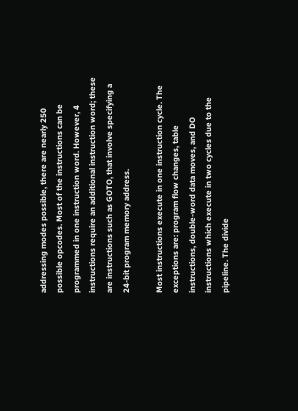addressing modes possible, there are nearly 250 possible opcodes. Most of the instructions can be programmed in one instruction word. However, 4 instructions require an additional instruction word; these are instructions such as GOTO, that involve specifying a 24-bit program memory address.

Most instructions execute in one instruction cycle. The exceptions are: program flow changes, table instructions, double-word data moves, and DO instructions which execute in two cycles due to the pipeline. The divide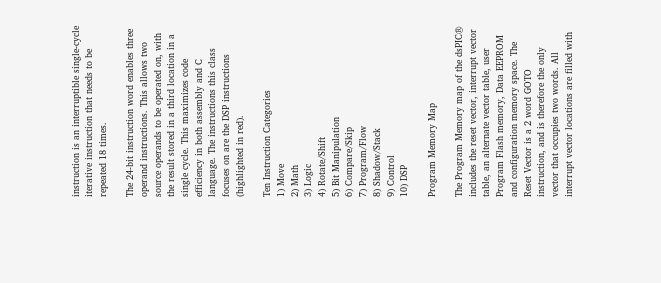instruction is an interruptible single-cycle iterative instruction that needs to be repeated 18 times.

The 24-bit instruction word enables three operand instructions. This allows two source operands to be operated on, with the result stored in a third location in a single cycle. This maximizes code efficiency in both assembly and C language. The instructions this class focuses on are the DSP instructions (highlighted in red).

Ten Instruction Categories
1) Move
2) Math
3) Logic
4) Rotate/Shift
5) Bit Manipulation
6) Compare/Skip
7) Program/Flow
8) Shadow/Stack
9) Control
10) DSP

Program Memory Map

The Program Memory map of the dsPIC® includes the reset vector, interrupt vector table, an alternate vector table, user Program Flash memory, Data EEPROM and configuration memory space. The Reset Vector is a 2 word GOTO instruction, and is therefore the only vector that occupies two words. All interrupt vector locations are filled with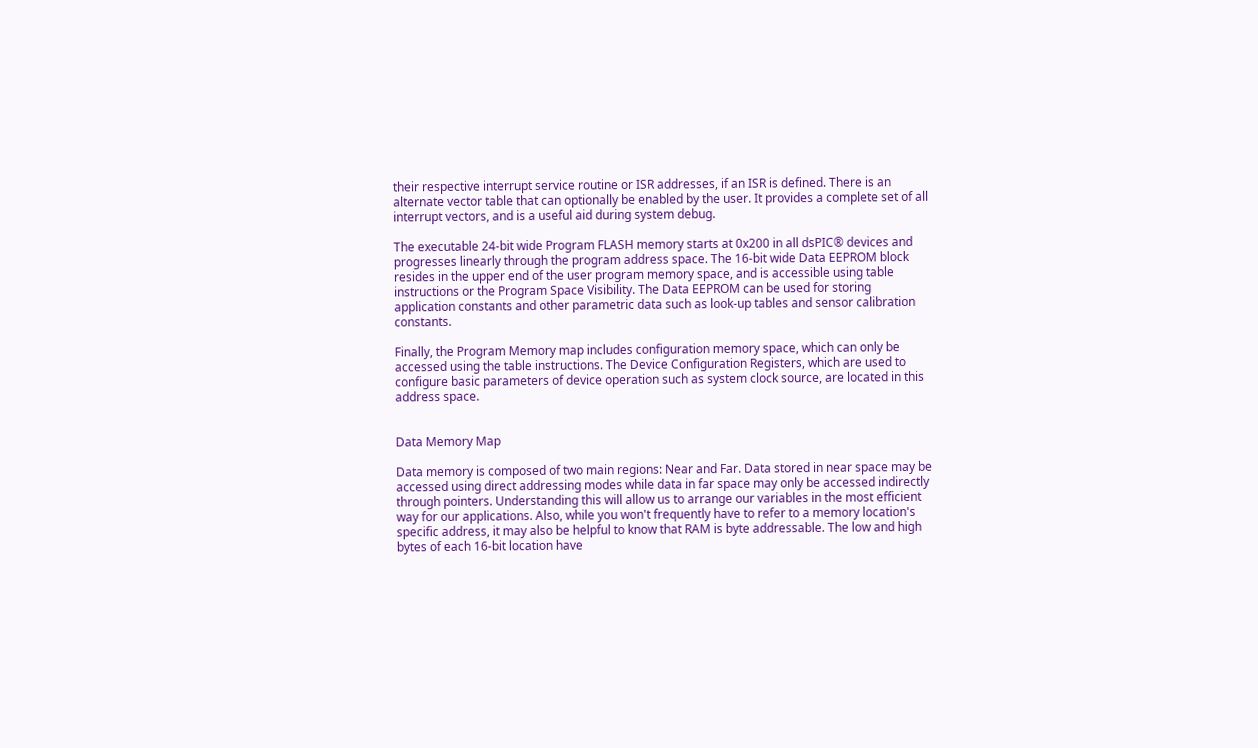their respective interrupt service routine or ISR addresses, if an ISR is defined. There is an alternate vector table that can optionally be enabled by the user. It provides a complete set of all interrupt vectors, and is a useful aid during system debug.

The executable 24-bit wide Program FLASH memory starts at 0x200 in all dsPIC® devices and progresses linearly through the program address space. The 16-bit wide Data EEPROM block resides in the upper end of the user program memory space, and is accessible using table instructions or the Program Space Visibility. The Data EEPROM can be used for storing application constants and other parametric data such as look-up tables and sensor calibration constants.

Finally, the Program Memory map includes configuration memory space, which can only be accessed using the table instructions. The Device Configuration Registers, which are used to configure basic parameters of device operation such as system clock source, are located in this address space.


Data Memory Map

Data memory is composed of two main regions: Near and Far. Data stored in near space may be accessed using direct addressing modes while data in far space may only be accessed indirectly through pointers. Understanding this will allow us to arrange our variables in the most efficient way for our applications. Also, while you won't frequently have to refer to a memory location's specific address, it may also be helpful to know that RAM is byte addressable. The low and high bytes of each 16-bit location have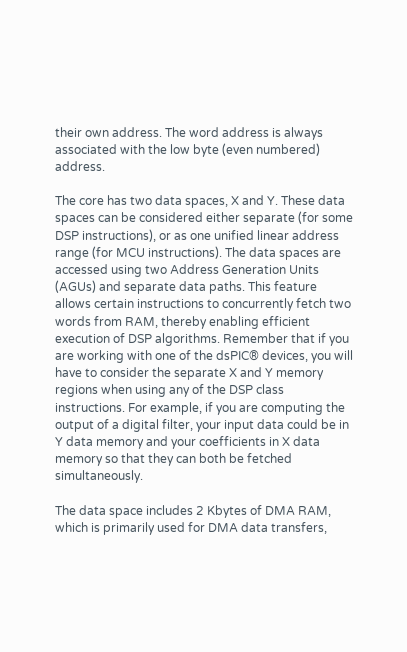their own address. The word address is always associated with the low byte (even numbered) address.

The core has two data spaces, X and Y. These data spaces can be considered either separate (for some DSP instructions), or as one unified linear address range (for MCU instructions). The data spaces are accessed using two Address Generation Units (AGUs) and separate data paths. This feature allows certain instructions to concurrently fetch two words from RAM, thereby enabling efficient execution of DSP algorithms. Remember that if you are working with one of the dsPIC® devices, you will have to consider the separate X and Y memory regions when using any of the DSP class instructions. For example, if you are computing the output of a digital filter, your input data could be in Y data memory and your coefficients in X data memory so that they can both be fetched simultaneously.

The data space includes 2 Kbytes of DMA RAM, which is primarily used for DMA data transfers,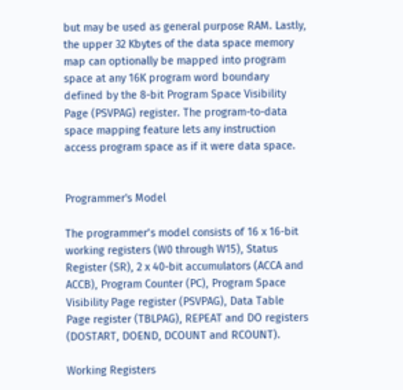but may be used as general purpose RAM. Lastly, the upper 32 Kbytes of the data space memory map can optionally be mapped into program space at any 16K program word boundary defined by the 8-bit Program Space Visibility Page (PSVPAG) register. The program-to-data space mapping feature lets any instruction access program space as if it were data space.


Programmer's Model

The programmer’s model consists of 16 x 16-bit working registers (W0 through W15), Status Register (SR), 2 x 40-bit accumulators (ACCA and ACCB), Program Counter (PC), Program Space Visibility Page register (PSVPAG), Data Table Page register (TBLPAG), REPEAT and DO registers (DOSTART, DOEND, DCOUNT and RCOUNT).

Working Registers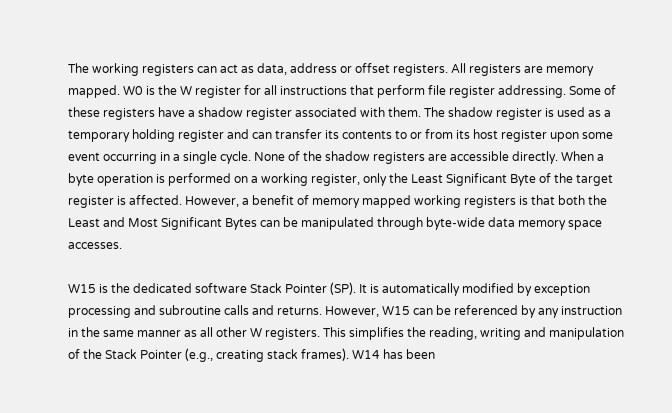The working registers can act as data, address or offset registers. All registers are memory mapped. W0 is the W register for all instructions that perform file register addressing. Some of these registers have a shadow register associated with them. The shadow register is used as a temporary holding register and can transfer its contents to or from its host register upon some event occurring in a single cycle. None of the shadow registers are accessible directly. When a byte operation is performed on a working register, only the Least Significant Byte of the target register is affected. However, a benefit of memory mapped working registers is that both the Least and Most Significant Bytes can be manipulated through byte-wide data memory space accesses.

W15 is the dedicated software Stack Pointer (SP). It is automatically modified by exception processing and subroutine calls and returns. However, W15 can be referenced by any instruction in the same manner as all other W registers. This simplifies the reading, writing and manipulation of the Stack Pointer (e.g., creating stack frames). W14 has been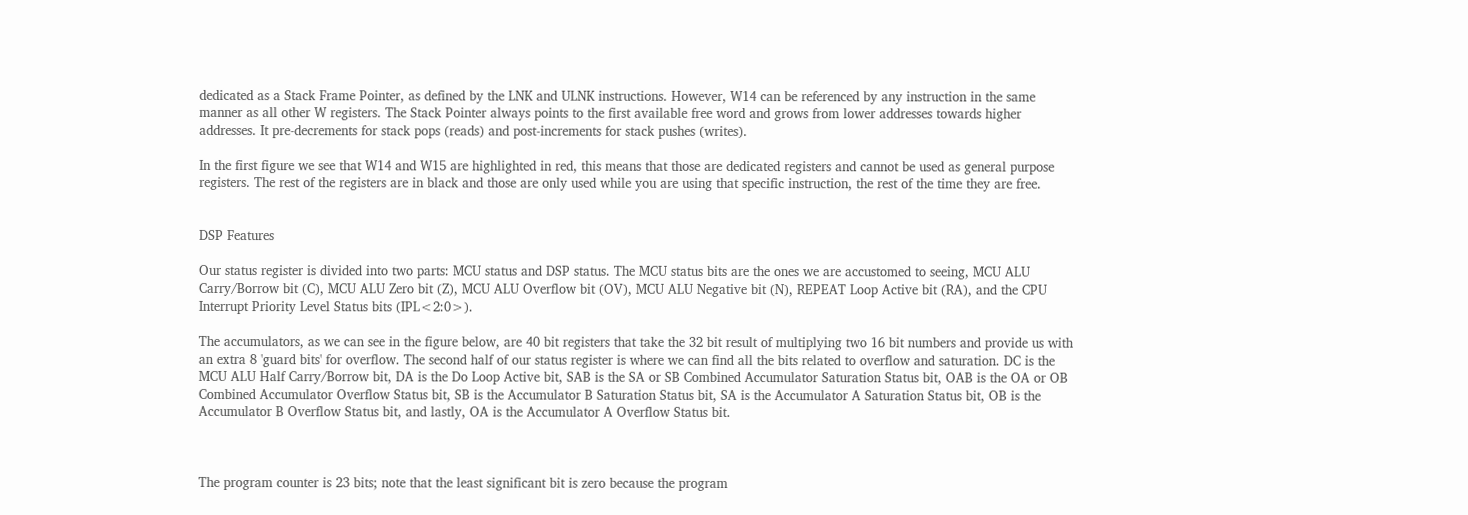dedicated as a Stack Frame Pointer, as defined by the LNK and ULNK instructions. However, W14 can be referenced by any instruction in the same manner as all other W registers. The Stack Pointer always points to the first available free word and grows from lower addresses towards higher addresses. It pre-decrements for stack pops (reads) and post-increments for stack pushes (writes).

In the first figure we see that W14 and W15 are highlighted in red, this means that those are dedicated registers and cannot be used as general purpose registers. The rest of the registers are in black and those are only used while you are using that specific instruction, the rest of the time they are free.


DSP Features

Our status register is divided into two parts: MCU status and DSP status. The MCU status bits are the ones we are accustomed to seeing, MCU ALU Carry/Borrow bit (C), MCU ALU Zero bit (Z), MCU ALU Overflow bit (OV), MCU ALU Negative bit (N), REPEAT Loop Active bit (RA), and the CPU Interrupt Priority Level Status bits (IPL<2:0>).

The accumulators, as we can see in the figure below, are 40 bit registers that take the 32 bit result of multiplying two 16 bit numbers and provide us with an extra 8 'guard bits' for overflow. The second half of our status register is where we can find all the bits related to overflow and saturation. DC is the MCU ALU Half Carry/Borrow bit, DA is the Do Loop Active bit, SAB is the SA or SB Combined Accumulator Saturation Status bit, OAB is the OA or OB Combined Accumulator Overflow Status bit, SB is the Accumulator B Saturation Status bit, SA is the Accumulator A Saturation Status bit, OB is the Accumulator B Overflow Status bit, and lastly, OA is the Accumulator A Overflow Status bit.



The program counter is 23 bits; note that the least significant bit is zero because the program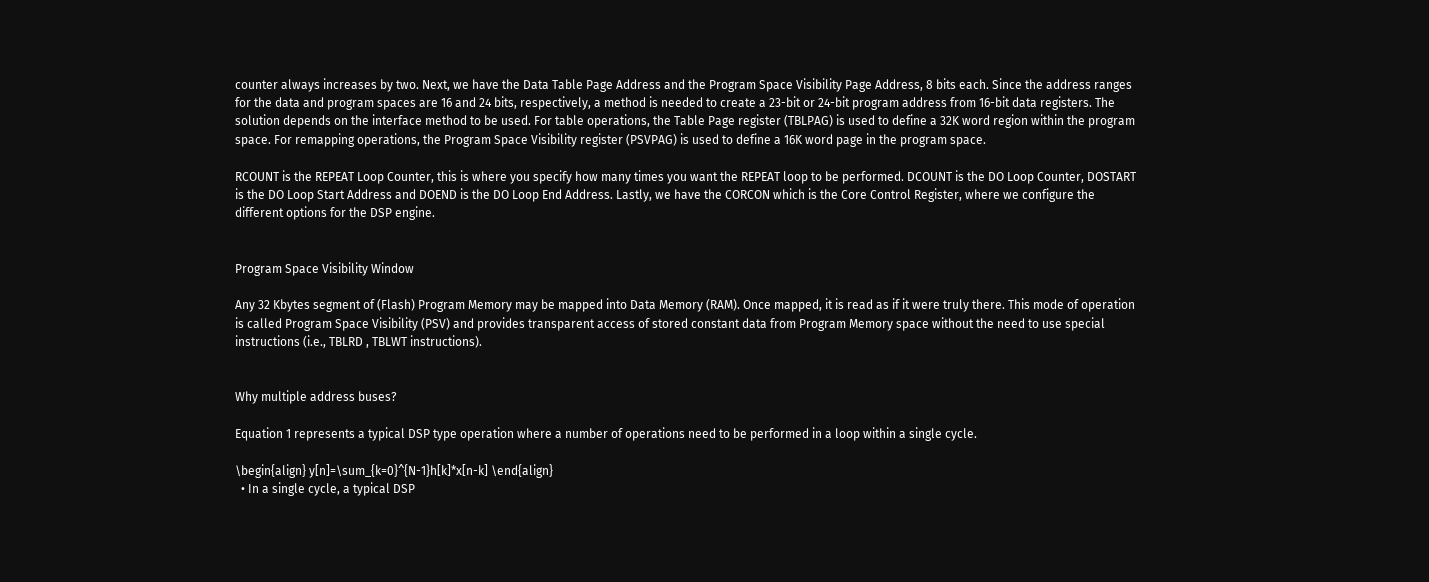counter always increases by two. Next, we have the Data Table Page Address and the Program Space Visibility Page Address, 8 bits each. Since the address ranges for the data and program spaces are 16 and 24 bits, respectively, a method is needed to create a 23-bit or 24-bit program address from 16-bit data registers. The solution depends on the interface method to be used. For table operations, the Table Page register (TBLPAG) is used to define a 32K word region within the program space. For remapping operations, the Program Space Visibility register (PSVPAG) is used to define a 16K word page in the program space.

RCOUNT is the REPEAT Loop Counter, this is where you specify how many times you want the REPEAT loop to be performed. DCOUNT is the DO Loop Counter, DOSTART is the DO Loop Start Address and DOEND is the DO Loop End Address. Lastly, we have the CORCON which is the Core Control Register, where we configure the different options for the DSP engine.


Program Space Visibility Window

Any 32 Kbytes segment of (Flash) Program Memory may be mapped into Data Memory (RAM). Once mapped, it is read as if it were truly there. This mode of operation is called Program Space Visibility (PSV) and provides transparent access of stored constant data from Program Memory space without the need to use special instructions (i.e., TBLRD , TBLWT instructions).


Why multiple address buses?

Equation 1 represents a typical DSP type operation where a number of operations need to be performed in a loop within a single cycle.

\begin{align} y[n]=\sum_{k=0}^{N-1}h[k]*x[n-k] \end{align}
  • In a single cycle, a typical DSP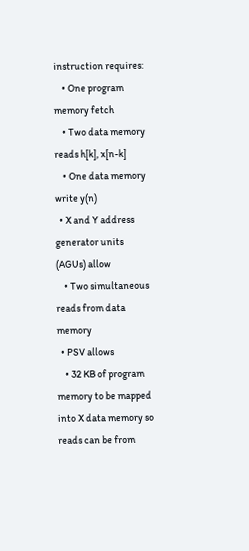instruction requires:
    • One program memory fetch
    • Two data memory reads h[k], x[n-k]
    • One data memory write y(n)
  • X and Y address generator units (AGUs) allow
    • Two simultaneous reads from data memory
  • PSV allows
    • 32 KB of program memory to be mapped into X data memory so reads can be from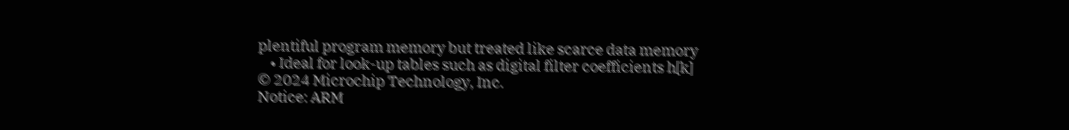plentiful program memory but treated like scarce data memory
    • Ideal for look-up tables such as digital filter coefficients h[k]
© 2024 Microchip Technology, Inc.
Notice: ARM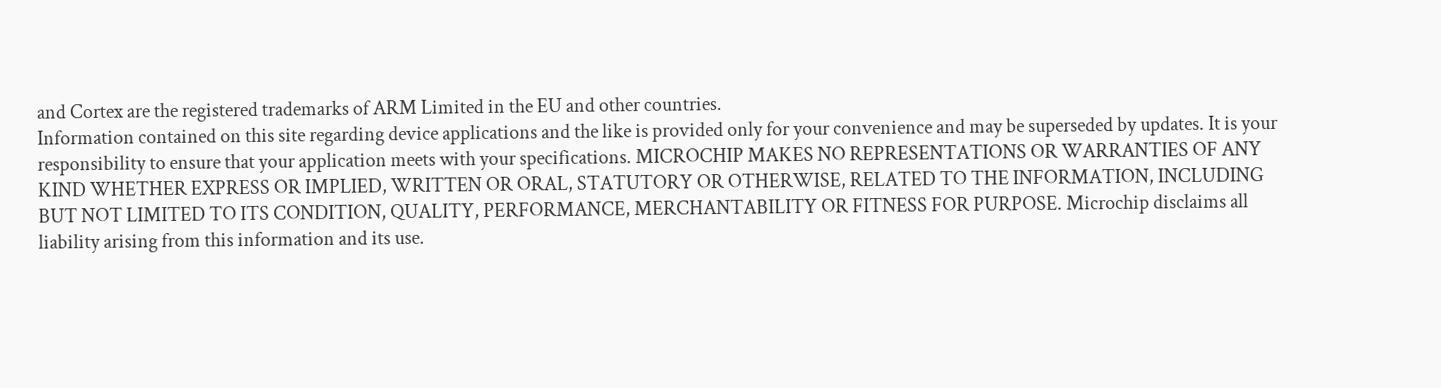and Cortex are the registered trademarks of ARM Limited in the EU and other countries.
Information contained on this site regarding device applications and the like is provided only for your convenience and may be superseded by updates. It is your responsibility to ensure that your application meets with your specifications. MICROCHIP MAKES NO REPRESENTATIONS OR WARRANTIES OF ANY KIND WHETHER EXPRESS OR IMPLIED, WRITTEN OR ORAL, STATUTORY OR OTHERWISE, RELATED TO THE INFORMATION, INCLUDING BUT NOT LIMITED TO ITS CONDITION, QUALITY, PERFORMANCE, MERCHANTABILITY OR FITNESS FOR PURPOSE. Microchip disclaims all liability arising from this information and its use.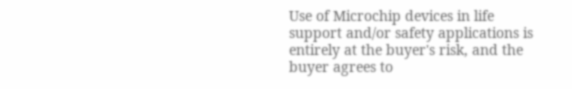Use of Microchip devices in life support and/or safety applications is entirely at the buyer's risk, and the buyer agrees to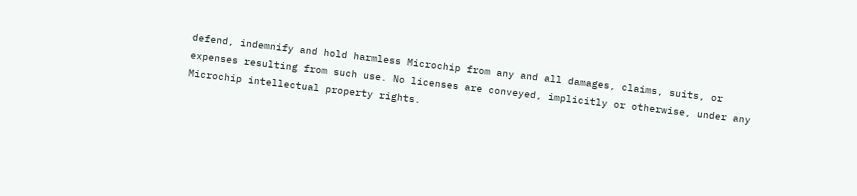defend, indemnify and hold harmless Microchip from any and all damages, claims, suits, or expenses resulting from such use. No licenses are conveyed, implicitly or otherwise, under any Microchip intellectual property rights.